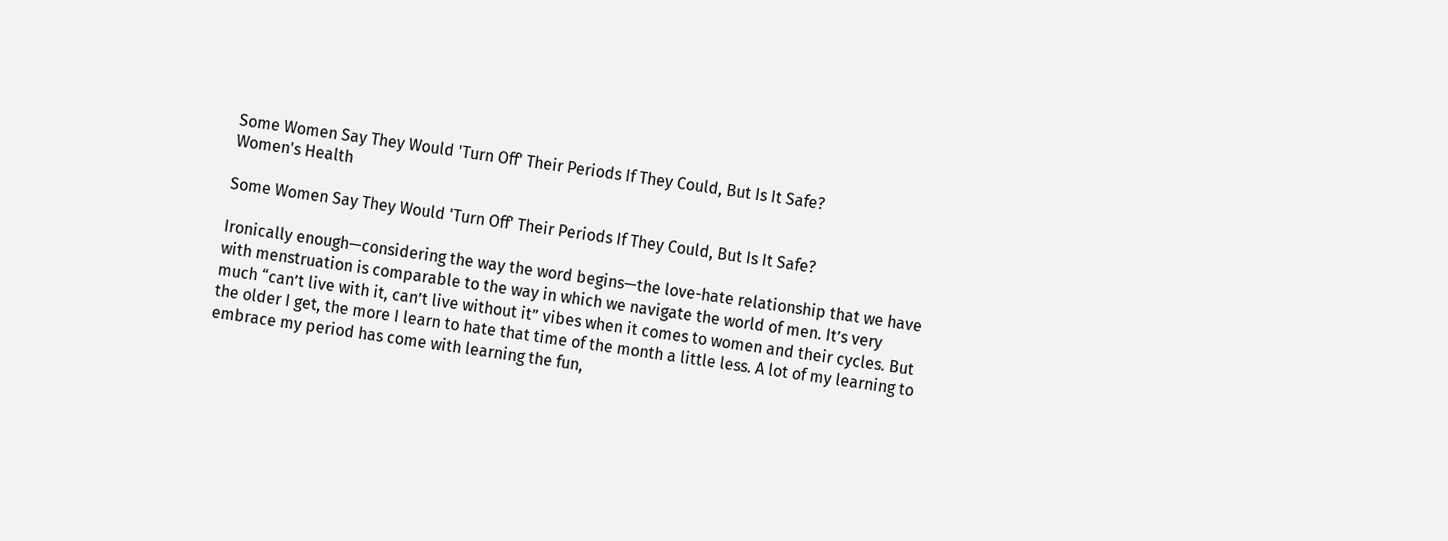Some Women Say They Would 'Turn Off' Their Periods If They Could, But Is It Safe?
Women's Health

Some Women Say They Would 'Turn Off' Their Periods If They Could, But Is It Safe?

Ironically enough—considering the way the word begins—the love-hate relationship that we have with menstruation is comparable to the way in which we navigate the world of men. It’s very much “can’t live with it, can’t live without it” vibes when it comes to women and their cycles. But the older I get, the more I learn to hate that time of the month a little less. A lot of my learning to embrace my period has come with learning the fun,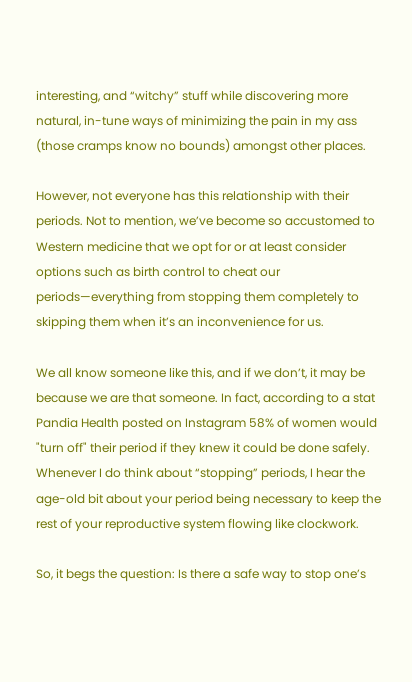interesting, and “witchy” stuff while discovering more natural, in-tune ways of minimizing the pain in my ass (those cramps know no bounds) amongst other places.

However, not everyone has this relationship with their periods. Not to mention, we’ve become so accustomed to Western medicine that we opt for or at least consider options such as birth control to cheat our periods—everything from stopping them completely to skipping them when it’s an inconvenience for us.

We all know someone like this, and if we don’t, it may be because we are that someone. In fact, according to a stat Pandia Health posted on Instagram 58% of women would "turn off" their period if they knew it could be done safely. Whenever I do think about “stopping” periods, I hear the age-old bit about your period being necessary to keep the rest of your reproductive system flowing like clockwork.

So, it begs the question: Is there a safe way to stop one’s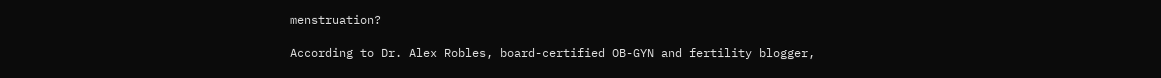menstruation?

According to Dr. Alex Robles, board-certified OB-GYN and fertility blogger,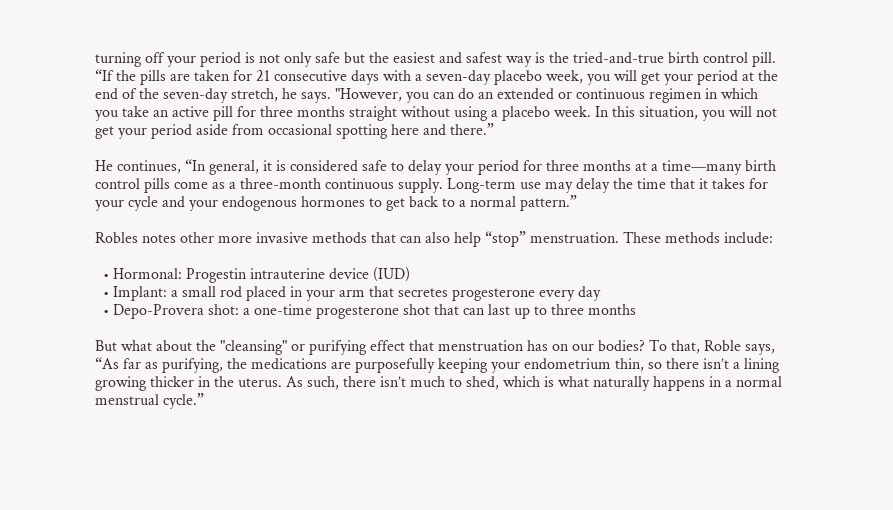turning off your period is not only safe but the easiest and safest way is the tried-and-true birth control pill. “If the pills are taken for 21 consecutive days with a seven-day placebo week, you will get your period at the end of the seven-day stretch, he says. "However, you can do an extended or continuous regimen in which you take an active pill for three months straight without using a placebo week. In this situation, you will not get your period aside from occasional spotting here and there.”

He continues, “In general, it is considered safe to delay your period for three months at a time—many birth control pills come as a three-month continuous supply. Long-term use may delay the time that it takes for your cycle and your endogenous hormones to get back to a normal pattern.”

Robles notes other more invasive methods that can also help “stop” menstruation. These methods include:

  • Hormonal: Progestin intrauterine device (IUD)
  • Implant: a small rod placed in your arm that secretes progesterone every day
  • Depo-Provera shot: a one-time progesterone shot that can last up to three months

But what about the "cleansing" or purifying effect that menstruation has on our bodies? To that, Roble says, “As far as purifying, the medications are purposefully keeping your endometrium thin, so there isn’t a lining growing thicker in the uterus. As such, there isn’t much to shed, which is what naturally happens in a normal menstrual cycle.”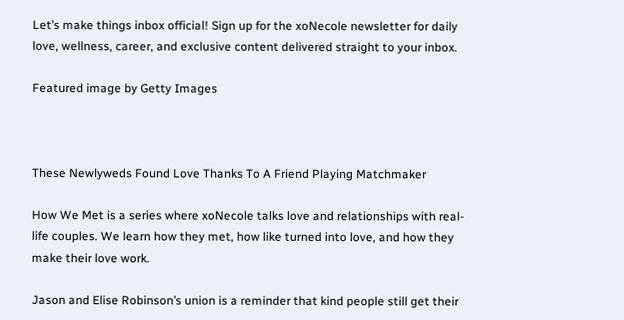Let’s make things inbox official! Sign up for the xoNecole newsletter for daily love, wellness, career, and exclusive content delivered straight to your inbox.

Featured image by Getty Images



These Newlyweds Found Love Thanks To A Friend Playing Matchmaker

How We Met is a series where xoNecole talks love and relationships with real-life couples. We learn how they met, how like turned into love, and how they make their love work.

Jason and Elise Robinson’s union is a reminder that kind people still get their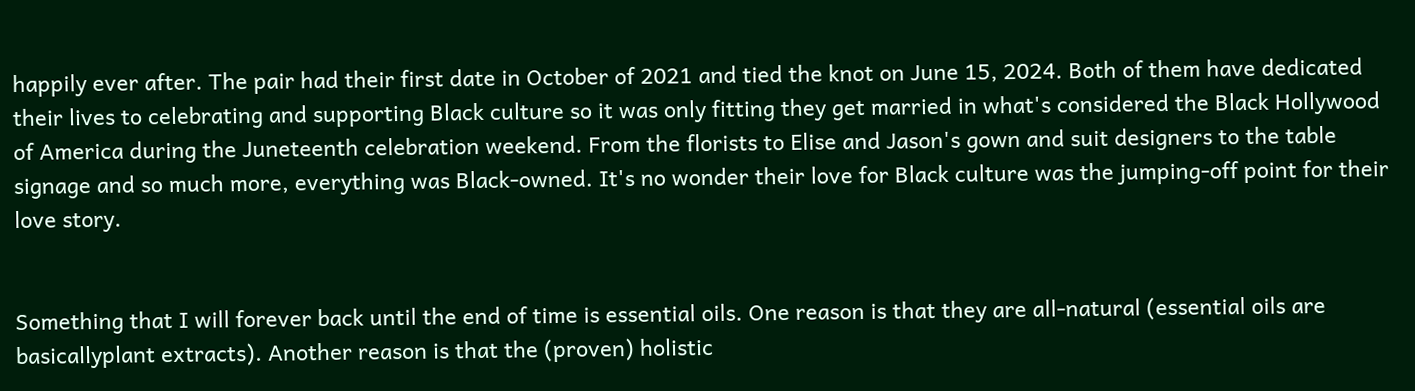happily ever after. The pair had their first date in October of 2021 and tied the knot on June 15, 2024. Both of them have dedicated their lives to celebrating and supporting Black culture so it was only fitting they get married in what's considered the Black Hollywood of America during the Juneteenth celebration weekend. From the florists to Elise and Jason's gown and suit designers to the table signage and so much more, everything was Black-owned. It's no wonder their love for Black culture was the jumping-off point for their love story.


Something that I will forever back until the end of time is essential oils. One reason is that they are all-natural (essential oils are basicallyplant extracts). Another reason is that the (proven) holistic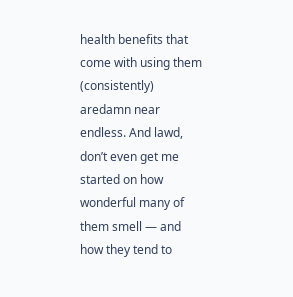health benefits that come with using them (consistently) aredamn near endless. And lawd, don’t even get me started on how wonderful many of them smell — and how they tend to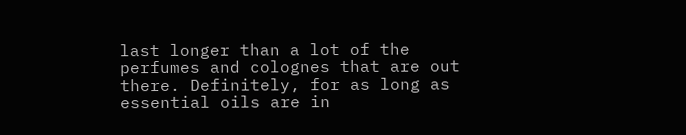last longer than a lot of the perfumes and colognes that are out there. Definitely, for as long as essential oils are in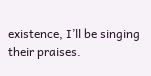existence, I’ll be singing their praises.